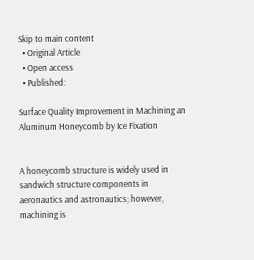Skip to main content
  • Original Article
  • Open access
  • Published:

Surface Quality Improvement in Machining an Aluminum Honeycomb by Ice Fixation


A honeycomb structure is widely used in sandwich structure components in aeronautics and astronautics; however, machining is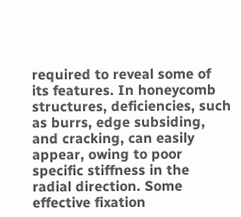required to reveal some of its features. In honeycomb structures, deficiencies, such as burrs, edge subsiding, and cracking, can easily appear, owing to poor specific stiffness in the radial direction. Some effective fixation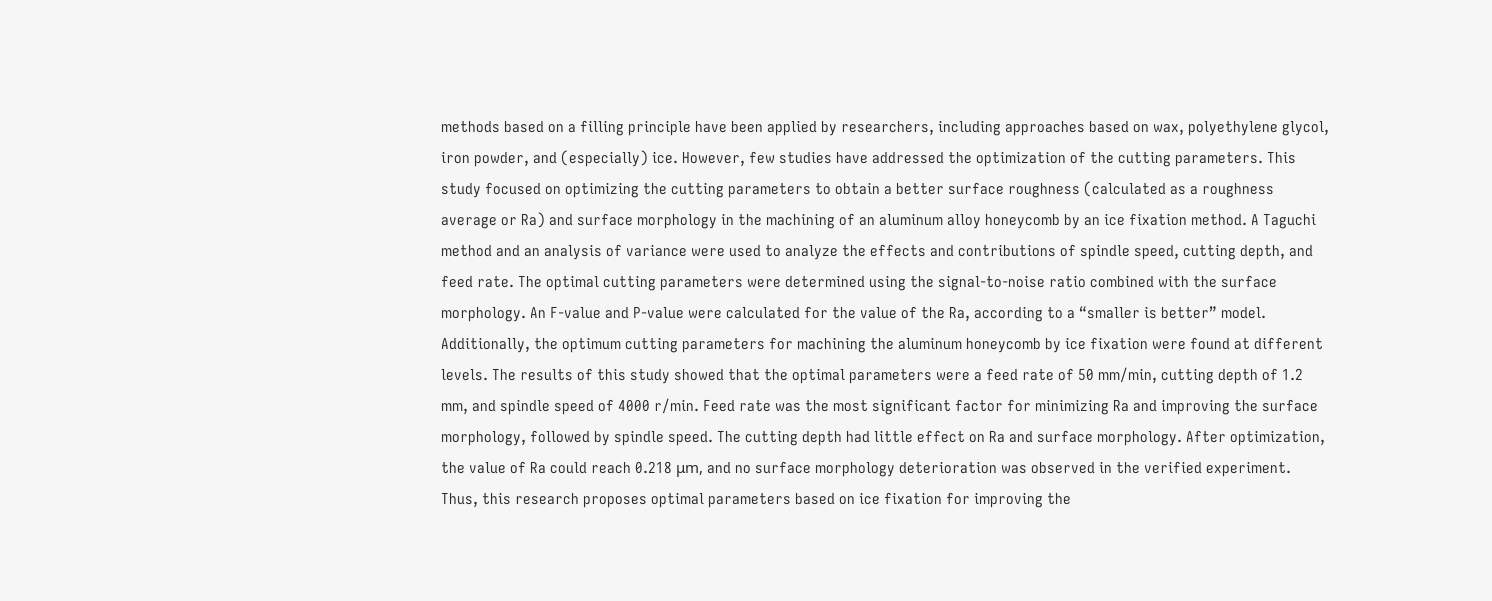methods based on a filling principle have been applied by researchers, including approaches based on wax, polyethylene glycol, iron powder, and (especially) ice. However, few studies have addressed the optimization of the cutting parameters. This study focused on optimizing the cutting parameters to obtain a better surface roughness (calculated as a roughness average or Ra) and surface morphology in the machining of an aluminum alloy honeycomb by an ice fixation method. A Taguchi method and an analysis of variance were used to analyze the effects and contributions of spindle speed, cutting depth, and feed rate. The optimal cutting parameters were determined using the signal-to-noise ratio combined with the surface morphology. An F-value and P-value were calculated for the value of the Ra, according to a “smaller is better” model. Additionally, the optimum cutting parameters for machining the aluminum honeycomb by ice fixation were found at different levels. The results of this study showed that the optimal parameters were a feed rate of 50 mm/min, cutting depth of 1.2 mm, and spindle speed of 4000 r/min. Feed rate was the most significant factor for minimizing Ra and improving the surface morphology, followed by spindle speed. The cutting depth had little effect on Ra and surface morphology. After optimization, the value of Ra could reach 0.218 μm, and no surface morphology deterioration was observed in the verified experiment. Thus, this research proposes optimal parameters based on ice fixation for improving the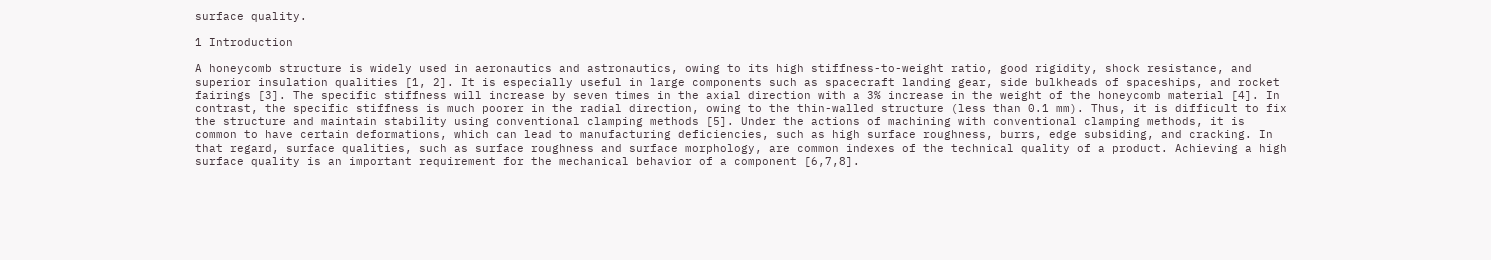surface quality.

1 Introduction

A honeycomb structure is widely used in aeronautics and astronautics, owing to its high stiffness-to-weight ratio, good rigidity, shock resistance, and superior insulation qualities [1, 2]. It is especially useful in large components such as spacecraft landing gear, side bulkheads of spaceships, and rocket fairings [3]. The specific stiffness will increase by seven times in the axial direction with a 3% increase in the weight of the honeycomb material [4]. In contrast, the specific stiffness is much poorer in the radial direction, owing to the thin-walled structure (less than 0.1 mm). Thus, it is difficult to fix the structure and maintain stability using conventional clamping methods [5]. Under the actions of machining with conventional clamping methods, it is common to have certain deformations, which can lead to manufacturing deficiencies, such as high surface roughness, burrs, edge subsiding, and cracking. In that regard, surface qualities, such as surface roughness and surface morphology, are common indexes of the technical quality of a product. Achieving a high surface quality is an important requirement for the mechanical behavior of a component [6,7,8].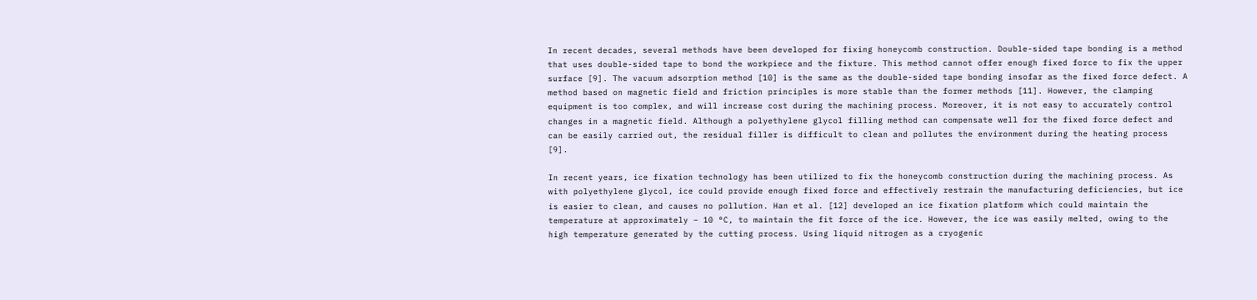In recent decades, several methods have been developed for fixing honeycomb construction. Double-sided tape bonding is a method that uses double-sided tape to bond the workpiece and the fixture. This method cannot offer enough fixed force to fix the upper surface [9]. The vacuum adsorption method [10] is the same as the double-sided tape bonding insofar as the fixed force defect. A method based on magnetic field and friction principles is more stable than the former methods [11]. However, the clamping equipment is too complex, and will increase cost during the machining process. Moreover, it is not easy to accurately control changes in a magnetic field. Although a polyethylene glycol filling method can compensate well for the fixed force defect and can be easily carried out, the residual filler is difficult to clean and pollutes the environment during the heating process [9].

In recent years, ice fixation technology has been utilized to fix the honeycomb construction during the machining process. As with polyethylene glycol, ice could provide enough fixed force and effectively restrain the manufacturing deficiencies, but ice is easier to clean, and causes no pollution. Han et al. [12] developed an ice fixation platform which could maintain the temperature at approximately − 10 °C, to maintain the fit force of the ice. However, the ice was easily melted, owing to the high temperature generated by the cutting process. Using liquid nitrogen as a cryogenic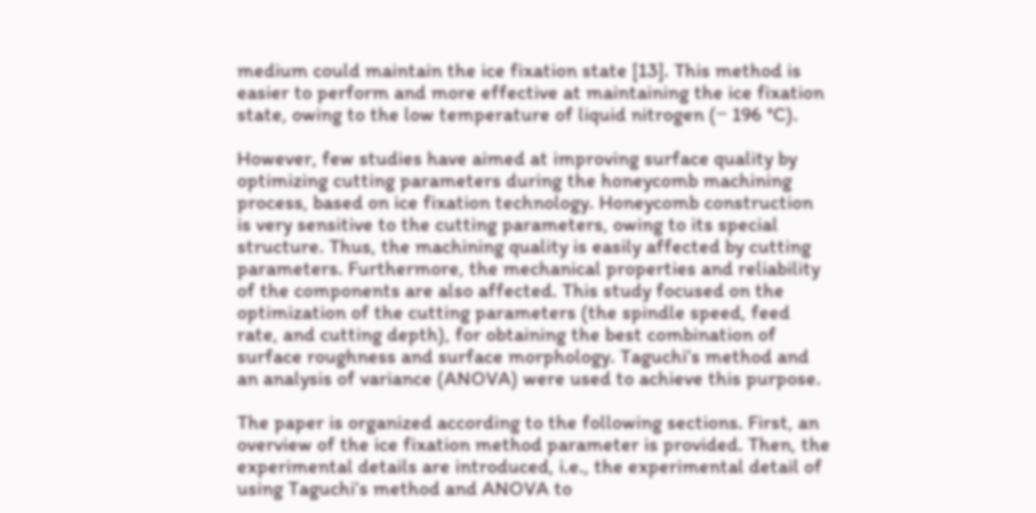medium could maintain the ice fixation state [13]. This method is easier to perform and more effective at maintaining the ice fixation state, owing to the low temperature of liquid nitrogen (− 196 °C).

However, few studies have aimed at improving surface quality by optimizing cutting parameters during the honeycomb machining process, based on ice fixation technology. Honeycomb construction is very sensitive to the cutting parameters, owing to its special structure. Thus, the machining quality is easily affected by cutting parameters. Furthermore, the mechanical properties and reliability of the components are also affected. This study focused on the optimization of the cutting parameters (the spindle speed, feed rate, and cutting depth), for obtaining the best combination of surface roughness and surface morphology. Taguchi’s method and an analysis of variance (ANOVA) were used to achieve this purpose.

The paper is organized according to the following sections. First, an overview of the ice fixation method parameter is provided. Then, the experimental details are introduced, i.e., the experimental detail of using Taguchi’s method and ANOVA to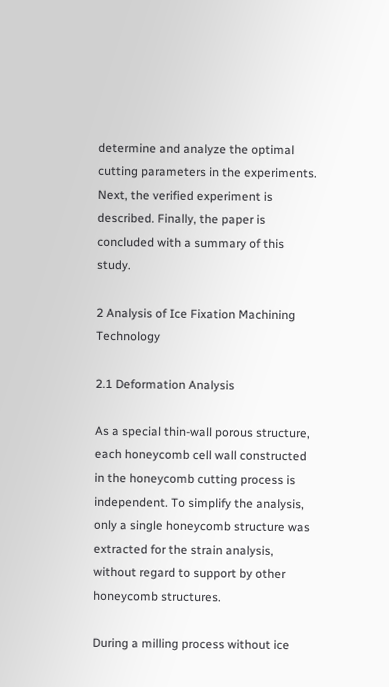determine and analyze the optimal cutting parameters in the experiments. Next, the verified experiment is described. Finally, the paper is concluded with a summary of this study.

2 Analysis of Ice Fixation Machining Technology

2.1 Deformation Analysis

As a special thin-wall porous structure, each honeycomb cell wall constructed in the honeycomb cutting process is independent. To simplify the analysis, only a single honeycomb structure was extracted for the strain analysis, without regard to support by other honeycomb structures.

During a milling process without ice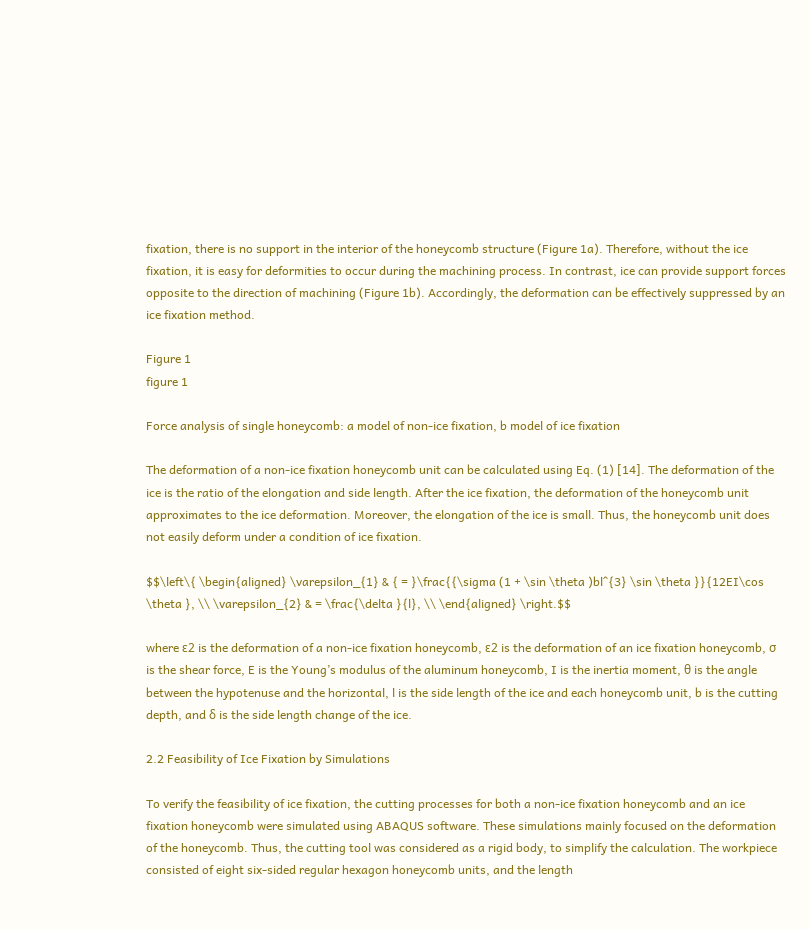fixation, there is no support in the interior of the honeycomb structure (Figure 1a). Therefore, without the ice fixation, it is easy for deformities to occur during the machining process. In contrast, ice can provide support forces opposite to the direction of machining (Figure 1b). Accordingly, the deformation can be effectively suppressed by an ice fixation method.

Figure 1
figure 1

Force analysis of single honeycomb: a model of non-ice fixation, b model of ice fixation

The deformation of a non-ice fixation honeycomb unit can be calculated using Eq. (1) [14]. The deformation of the ice is the ratio of the elongation and side length. After the ice fixation, the deformation of the honeycomb unit approximates to the ice deformation. Moreover, the elongation of the ice is small. Thus, the honeycomb unit does not easily deform under a condition of ice fixation.

$$\left\{ \begin{aligned} \varepsilon_{1} & { = }\frac{{\sigma (1 + \sin \theta )bl^{3} \sin \theta }}{12EI\cos \theta }, \\ \varepsilon_{2} & = \frac{\delta }{l}, \\ \end{aligned} \right.$$

where ε2 is the deformation of a non-ice fixation honeycomb, ε2 is the deformation of an ice fixation honeycomb, σ is the shear force, E is the Young’s modulus of the aluminum honeycomb, I is the inertia moment, θ is the angle between the hypotenuse and the horizontal, l is the side length of the ice and each honeycomb unit, b is the cutting depth, and δ is the side length change of the ice.

2.2 Feasibility of Ice Fixation by Simulations

To verify the feasibility of ice fixation, the cutting processes for both a non-ice fixation honeycomb and an ice fixation honeycomb were simulated using ABAQUS software. These simulations mainly focused on the deformation of the honeycomb. Thus, the cutting tool was considered as a rigid body, to simplify the calculation. The workpiece consisted of eight six-sided regular hexagon honeycomb units, and the length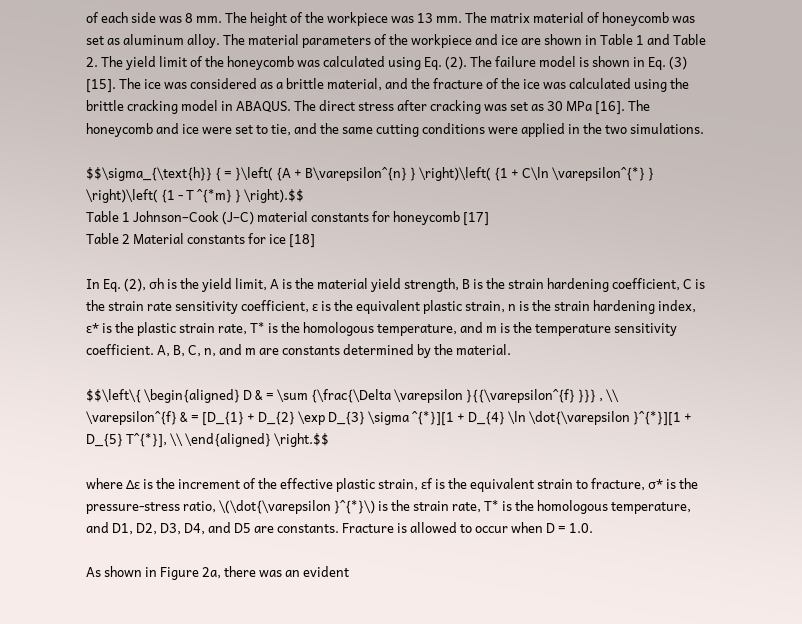of each side was 8 mm. The height of the workpiece was 13 mm. The matrix material of honeycomb was set as aluminum alloy. The material parameters of the workpiece and ice are shown in Table 1 and Table 2. The yield limit of the honeycomb was calculated using Eq. (2). The failure model is shown in Eq. (3) [15]. The ice was considered as a brittle material, and the fracture of the ice was calculated using the brittle cracking model in ABAQUS. The direct stress after cracking was set as 30 MPa [16]. The honeycomb and ice were set to tie, and the same cutting conditions were applied in the two simulations.

$$\sigma_{\text{h}} { = }\left( {A + B\varepsilon^{n} } \right)\left( {1 + C\ln \varepsilon^{*} } \right)\left( {1 - T ^{*m} } \right).$$
Table 1 Johnson–Cook (J–C) material constants for honeycomb [17]
Table 2 Material constants for ice [18]

In Eq. (2), σh is the yield limit, A is the material yield strength, B is the strain hardening coefficient, C is the strain rate sensitivity coefficient, ε is the equivalent plastic strain, n is the strain hardening index, ε* is the plastic strain rate, T* is the homologous temperature, and m is the temperature sensitivity coefficient. A, B, C, n, and m are constants determined by the material.

$$\left\{ \begin{aligned} D & = \sum {\frac{\Delta \varepsilon }{{\varepsilon^{f} }}} , \\ \varepsilon^{f} & = [D_{1} + D_{2} \exp D_{3} \sigma ^{*}][1 + D_{4} \ln \dot{\varepsilon }^{*}][1 + D_{5} T^{*}], \\ \end{aligned} \right.$$

where Δε is the increment of the effective plastic strain, εf is the equivalent strain to fracture, σ* is the pressure-stress ratio, \(\dot{\varepsilon }^{*}\) is the strain rate, T* is the homologous temperature, and D1, D2, D3, D4, and D5 are constants. Fracture is allowed to occur when D = 1.0.

As shown in Figure 2a, there was an evident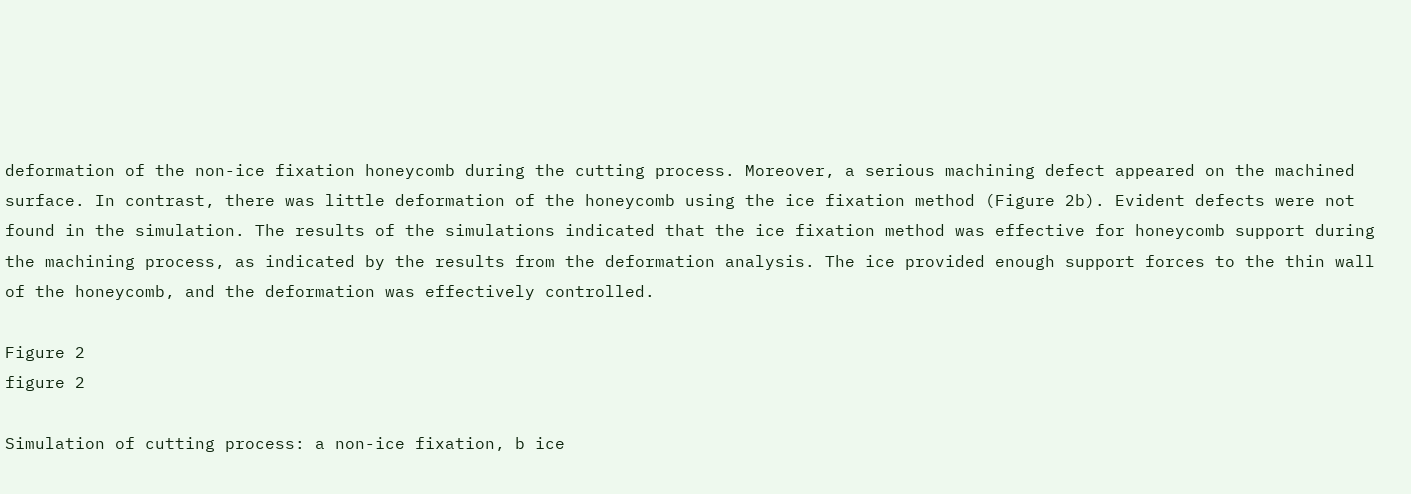deformation of the non-ice fixation honeycomb during the cutting process. Moreover, a serious machining defect appeared on the machined surface. In contrast, there was little deformation of the honeycomb using the ice fixation method (Figure 2b). Evident defects were not found in the simulation. The results of the simulations indicated that the ice fixation method was effective for honeycomb support during the machining process, as indicated by the results from the deformation analysis. The ice provided enough support forces to the thin wall of the honeycomb, and the deformation was effectively controlled.

Figure 2
figure 2

Simulation of cutting process: a non-ice fixation, b ice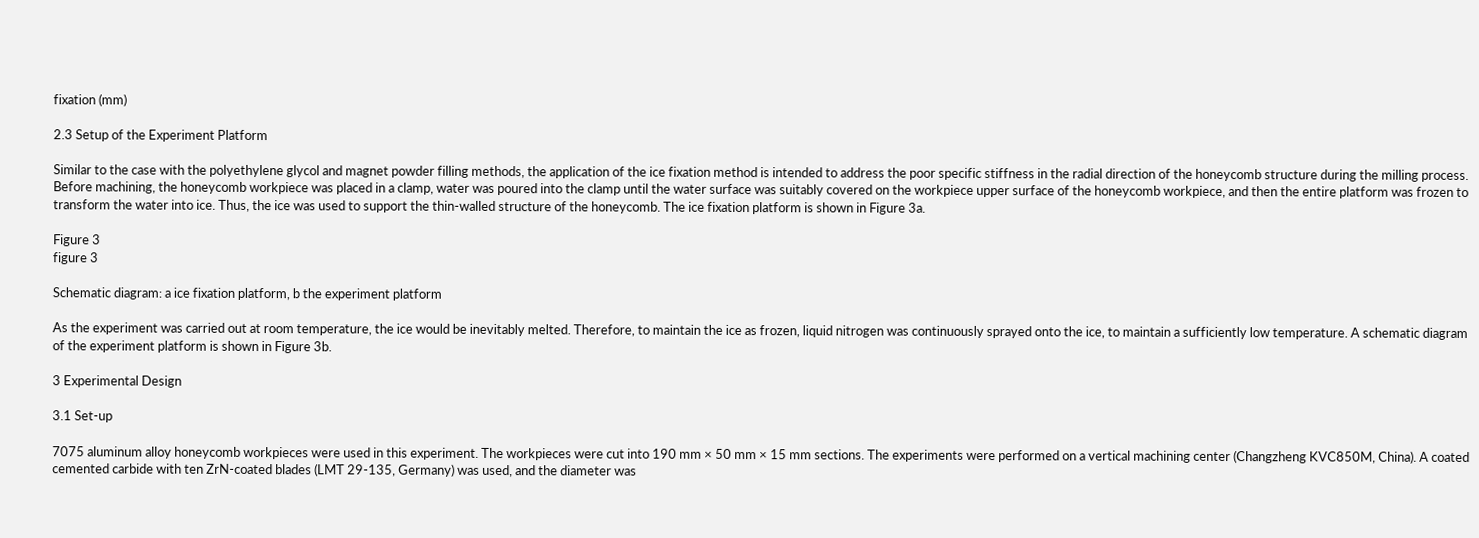fixation (mm)

2.3 Setup of the Experiment Platform

Similar to the case with the polyethylene glycol and magnet powder filling methods, the application of the ice fixation method is intended to address the poor specific stiffness in the radial direction of the honeycomb structure during the milling process. Before machining, the honeycomb workpiece was placed in a clamp, water was poured into the clamp until the water surface was suitably covered on the workpiece upper surface of the honeycomb workpiece, and then the entire platform was frozen to transform the water into ice. Thus, the ice was used to support the thin-walled structure of the honeycomb. The ice fixation platform is shown in Figure 3a.

Figure 3
figure 3

Schematic diagram: a ice fixation platform, b the experiment platform

As the experiment was carried out at room temperature, the ice would be inevitably melted. Therefore, to maintain the ice as frozen, liquid nitrogen was continuously sprayed onto the ice, to maintain a sufficiently low temperature. A schematic diagram of the experiment platform is shown in Figure 3b.

3 Experimental Design

3.1 Set-up

7075 aluminum alloy honeycomb workpieces were used in this experiment. The workpieces were cut into 190 mm × 50 mm × 15 mm sections. The experiments were performed on a vertical machining center (Changzheng KVC850M, China). A coated cemented carbide with ten ZrN-coated blades (LMT 29-135, Germany) was used, and the diameter was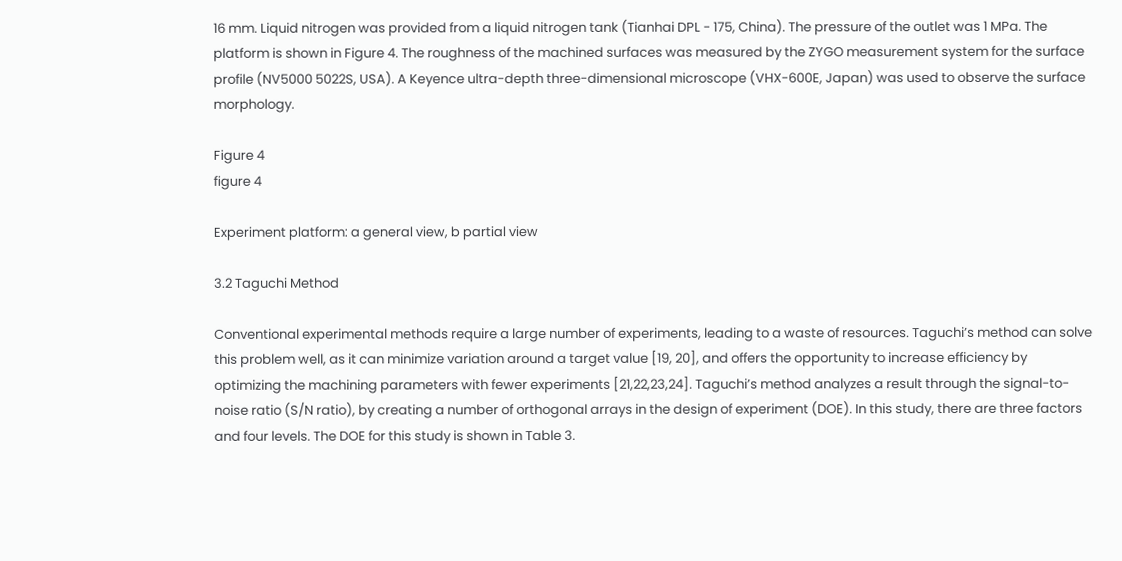16 mm. Liquid nitrogen was provided from a liquid nitrogen tank (Tianhai DPL - 175, China). The pressure of the outlet was 1 MPa. The platform is shown in Figure 4. The roughness of the machined surfaces was measured by the ZYGO measurement system for the surface profile (NV5000 5022S, USA). A Keyence ultra-depth three-dimensional microscope (VHX-600E, Japan) was used to observe the surface morphology.

Figure 4
figure 4

Experiment platform: a general view, b partial view

3.2 Taguchi Method

Conventional experimental methods require a large number of experiments, leading to a waste of resources. Taguchi’s method can solve this problem well, as it can minimize variation around a target value [19, 20], and offers the opportunity to increase efficiency by optimizing the machining parameters with fewer experiments [21,22,23,24]. Taguchi’s method analyzes a result through the signal-to-noise ratio (S/N ratio), by creating a number of orthogonal arrays in the design of experiment (DOE). In this study, there are three factors and four levels. The DOE for this study is shown in Table 3.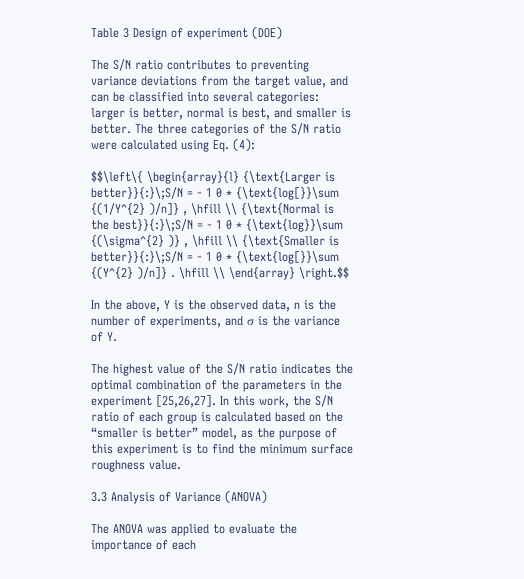Table 3 Design of experiment (DOE)

The S/N ratio contributes to preventing variance deviations from the target value, and can be classified into several categories: larger is better, normal is best, and smaller is better. The three categories of the S/N ratio were calculated using Eq. (4):

$$\left\{ \begin{array}{l} {\text{Larger is better}}{:}\;S/N = - 1 0 * {\text{log[}}\sum {(1/Y^{2} )/n]} , \hfill \\ {\text{Normal is the best}}{:}\;S/N = - 1 0 * {\text{log}}\sum {(\sigma^{2} )} , \hfill \\ {\text{Smaller is better}}{:}\;S/N = - 1 0 * {\text{log[}}\sum {(Y^{2} )/n]} . \hfill \\ \end{array} \right.$$

In the above, Y is the observed data, n is the number of experiments, and σ is the variance of Y.

The highest value of the S/N ratio indicates the optimal combination of the parameters in the experiment [25,26,27]. In this work, the S/N ratio of each group is calculated based on the “smaller is better” model, as the purpose of this experiment is to find the minimum surface roughness value.

3.3 Analysis of Variance (ANOVA)

The ANOVA was applied to evaluate the importance of each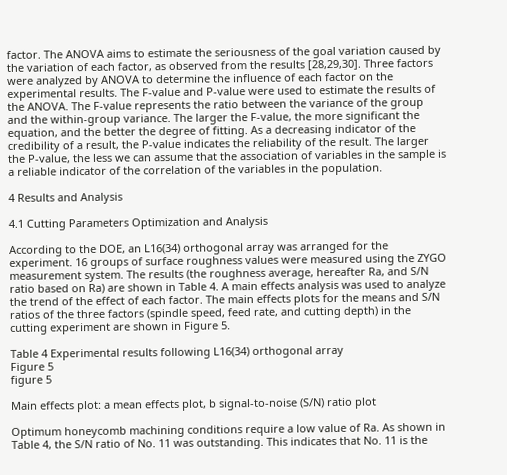factor. The ANOVA aims to estimate the seriousness of the goal variation caused by the variation of each factor, as observed from the results [28,29,30]. Three factors were analyzed by ANOVA to determine the influence of each factor on the experimental results. The F-value and P-value were used to estimate the results of the ANOVA. The F-value represents the ratio between the variance of the group and the within-group variance. The larger the F-value, the more significant the equation, and the better the degree of fitting. As a decreasing indicator of the credibility of a result, the P-value indicates the reliability of the result. The larger the P-value, the less we can assume that the association of variables in the sample is a reliable indicator of the correlation of the variables in the population.

4 Results and Analysis

4.1 Cutting Parameters Optimization and Analysis

According to the DOE, an L16(34) orthogonal array was arranged for the experiment. 16 groups of surface roughness values were measured using the ZYGO measurement system. The results (the roughness average, hereafter Ra, and S/N ratio based on Ra) are shown in Table 4. A main effects analysis was used to analyze the trend of the effect of each factor. The main effects plots for the means and S/N ratios of the three factors (spindle speed, feed rate, and cutting depth) in the cutting experiment are shown in Figure 5.

Table 4 Experimental results following L16(34) orthogonal array
Figure 5
figure 5

Main effects plot: a mean effects plot, b signal-to-noise (S/N) ratio plot

Optimum honeycomb machining conditions require a low value of Ra. As shown in Table 4, the S/N ratio of No. 11 was outstanding. This indicates that No. 11 is the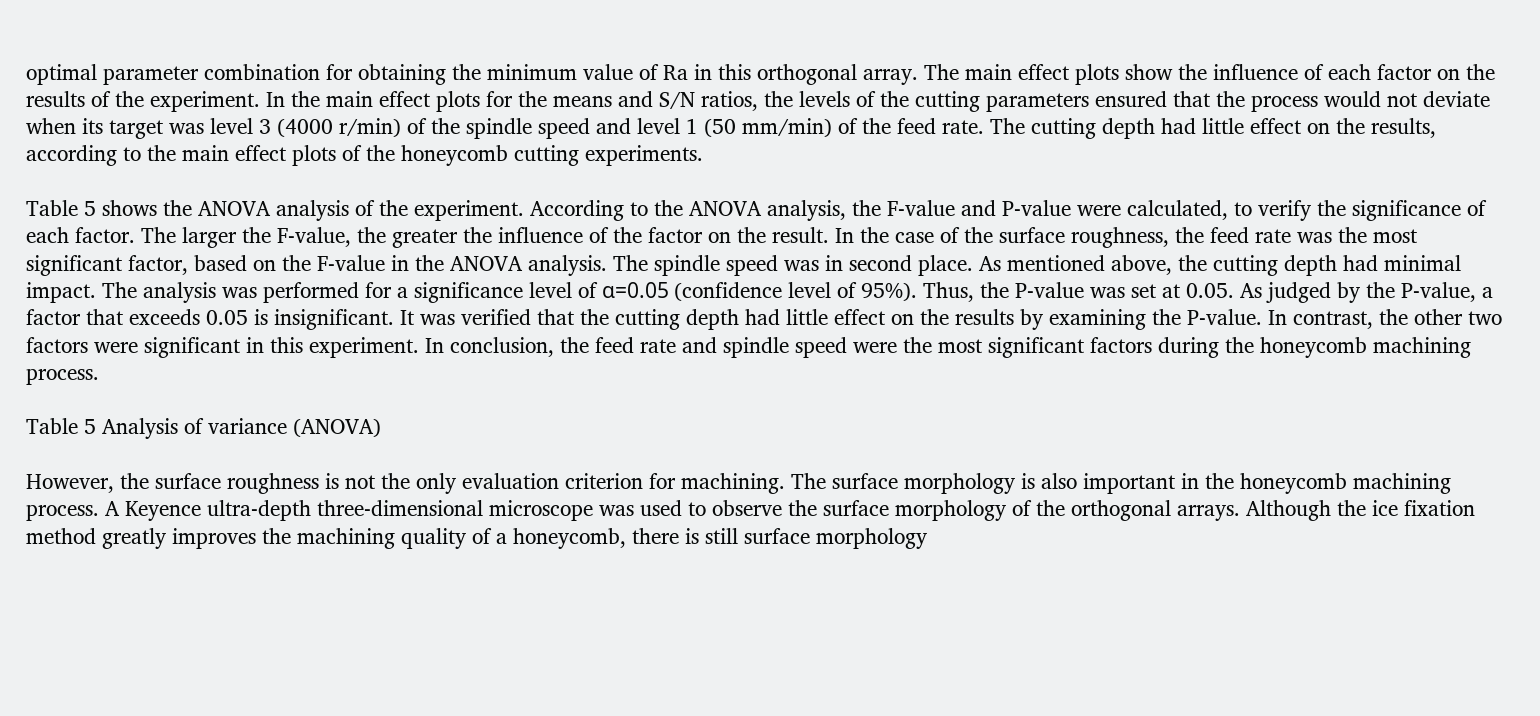optimal parameter combination for obtaining the minimum value of Ra in this orthogonal array. The main effect plots show the influence of each factor on the results of the experiment. In the main effect plots for the means and S/N ratios, the levels of the cutting parameters ensured that the process would not deviate when its target was level 3 (4000 r/min) of the spindle speed and level 1 (50 mm/min) of the feed rate. The cutting depth had little effect on the results, according to the main effect plots of the honeycomb cutting experiments.

Table 5 shows the ANOVA analysis of the experiment. According to the ANOVA analysis, the F-value and P-value were calculated, to verify the significance of each factor. The larger the F-value, the greater the influence of the factor on the result. In the case of the surface roughness, the feed rate was the most significant factor, based on the F-value in the ANOVA analysis. The spindle speed was in second place. As mentioned above, the cutting depth had minimal impact. The analysis was performed for a significance level of α=0.05 (confidence level of 95%). Thus, the P-value was set at 0.05. As judged by the P-value, a factor that exceeds 0.05 is insignificant. It was verified that the cutting depth had little effect on the results by examining the P-value. In contrast, the other two factors were significant in this experiment. In conclusion, the feed rate and spindle speed were the most significant factors during the honeycomb machining process.

Table 5 Analysis of variance (ANOVA)

However, the surface roughness is not the only evaluation criterion for machining. The surface morphology is also important in the honeycomb machining process. A Keyence ultra-depth three-dimensional microscope was used to observe the surface morphology of the orthogonal arrays. Although the ice fixation method greatly improves the machining quality of a honeycomb, there is still surface morphology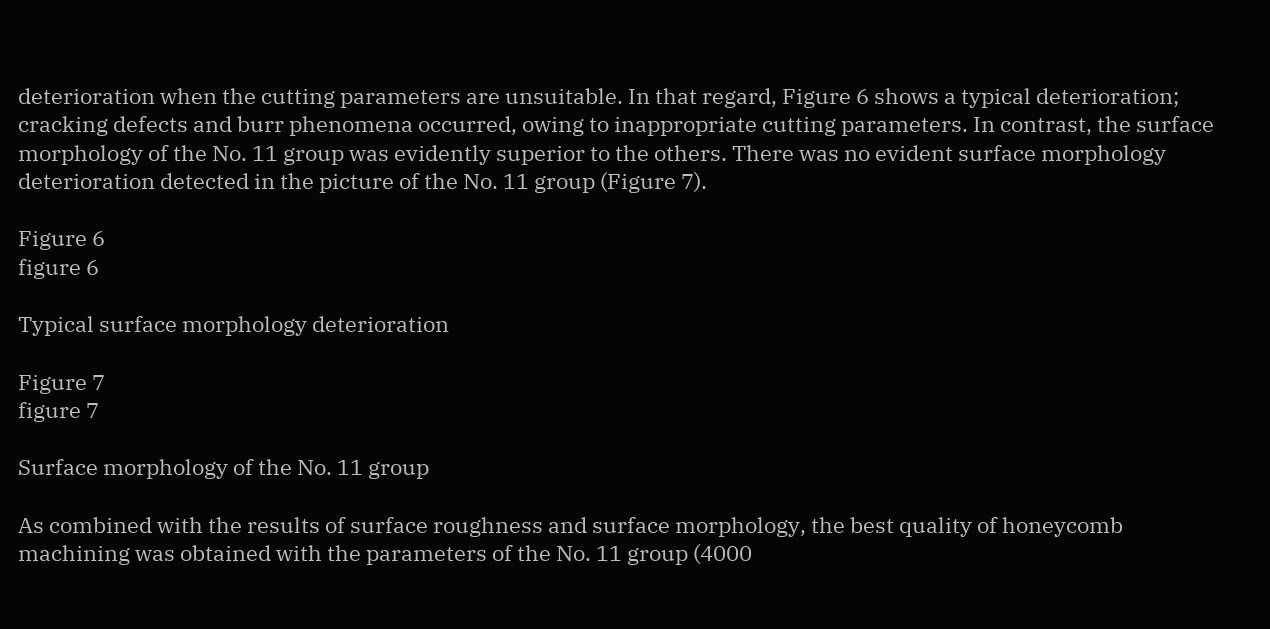deterioration when the cutting parameters are unsuitable. In that regard, Figure 6 shows a typical deterioration; cracking defects and burr phenomena occurred, owing to inappropriate cutting parameters. In contrast, the surface morphology of the No. 11 group was evidently superior to the others. There was no evident surface morphology deterioration detected in the picture of the No. 11 group (Figure 7).

Figure 6
figure 6

Typical surface morphology deterioration

Figure 7
figure 7

Surface morphology of the No. 11 group

As combined with the results of surface roughness and surface morphology, the best quality of honeycomb machining was obtained with the parameters of the No. 11 group (4000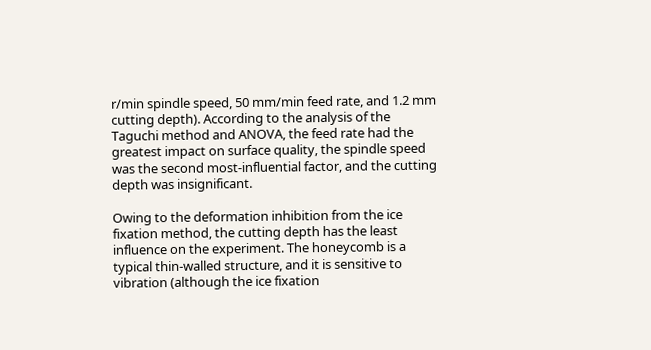r/min spindle speed, 50 mm/min feed rate, and 1.2 mm cutting depth). According to the analysis of the Taguchi method and ANOVA, the feed rate had the greatest impact on surface quality, the spindle speed was the second most-influential factor, and the cutting depth was insignificant.

Owing to the deformation inhibition from the ice fixation method, the cutting depth has the least influence on the experiment. The honeycomb is a typical thin-walled structure, and it is sensitive to vibration (although the ice fixation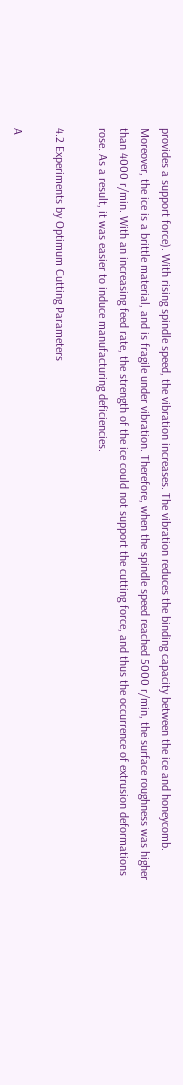provides a support force). With rising spindle speed, the vibration increases. The vibration reduces the binding capacity between the ice and honeycomb. Moreover, the ice is a brittle material, and is fragile under vibration. Therefore, when the spindle speed reached 5000 r/min, the surface roughness was higher than 4000 r/min. With an increasing feed rate, the strength of the ice could not support the cutting force, and thus the occurrence of extrusion deformations rose. As a result, it was easier to induce manufacturing deficiencies.

4.2 Experiments by Optimum Cutting Parameters

A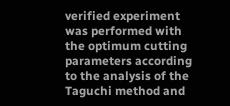verified experiment was performed with the optimum cutting parameters according to the analysis of the Taguchi method and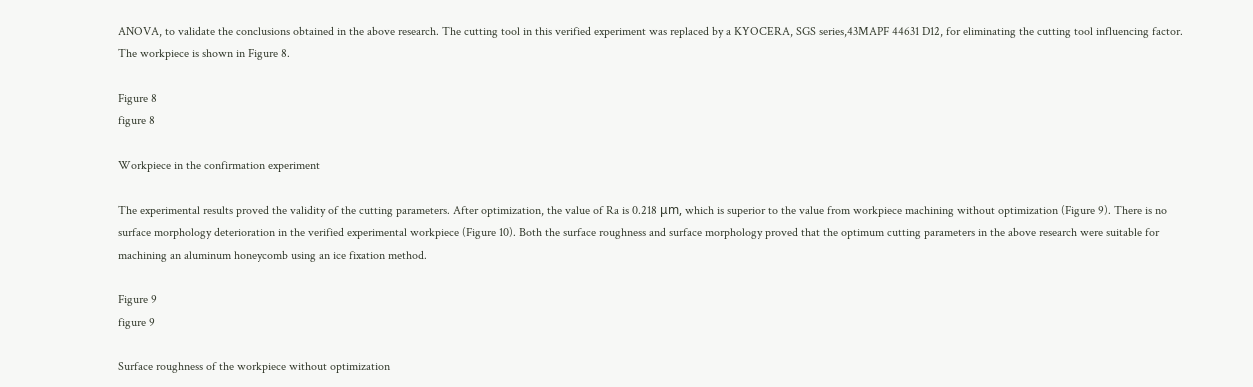ANOVA, to validate the conclusions obtained in the above research. The cutting tool in this verified experiment was replaced by a KYOCERA, SGS series,43MAPF 44631 D12, for eliminating the cutting tool influencing factor. The workpiece is shown in Figure 8.

Figure 8
figure 8

Workpiece in the confirmation experiment

The experimental results proved the validity of the cutting parameters. After optimization, the value of Ra is 0.218 μm, which is superior to the value from workpiece machining without optimization (Figure 9). There is no surface morphology deterioration in the verified experimental workpiece (Figure 10). Both the surface roughness and surface morphology proved that the optimum cutting parameters in the above research were suitable for machining an aluminum honeycomb using an ice fixation method.

Figure 9
figure 9

Surface roughness of the workpiece without optimization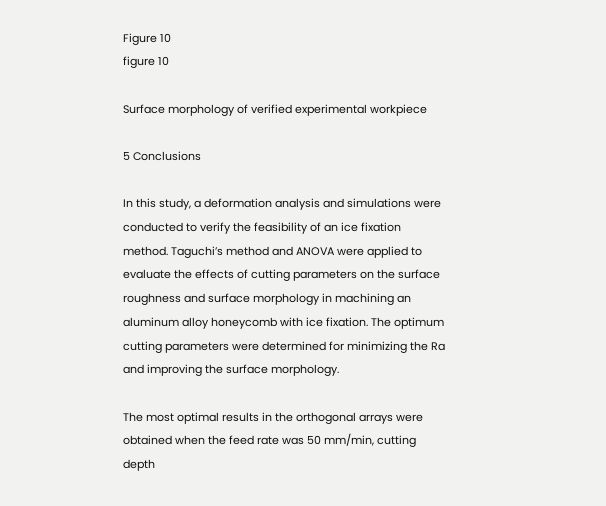Figure 10
figure 10

Surface morphology of verified experimental workpiece

5 Conclusions

In this study, a deformation analysis and simulations were conducted to verify the feasibility of an ice fixation method. Taguchi’s method and ANOVA were applied to evaluate the effects of cutting parameters on the surface roughness and surface morphology in machining an aluminum alloy honeycomb with ice fixation. The optimum cutting parameters were determined for minimizing the Ra and improving the surface morphology.

The most optimal results in the orthogonal arrays were obtained when the feed rate was 50 mm/min, cutting depth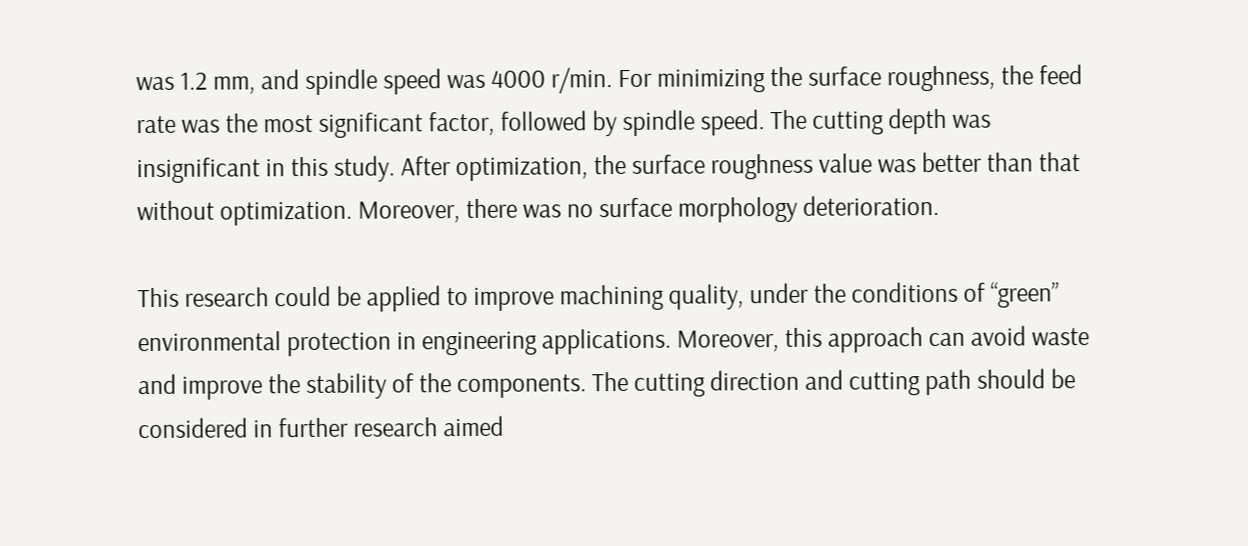was 1.2 mm, and spindle speed was 4000 r/min. For minimizing the surface roughness, the feed rate was the most significant factor, followed by spindle speed. The cutting depth was insignificant in this study. After optimization, the surface roughness value was better than that without optimization. Moreover, there was no surface morphology deterioration.

This research could be applied to improve machining quality, under the conditions of “green” environmental protection in engineering applications. Moreover, this approach can avoid waste and improve the stability of the components. The cutting direction and cutting path should be considered in further research aimed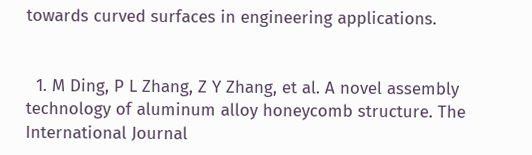towards curved surfaces in engineering applications.


  1. M Ding, P L Zhang, Z Y Zhang, et al. A novel assembly technology of aluminum alloy honeycomb structure. The International Journal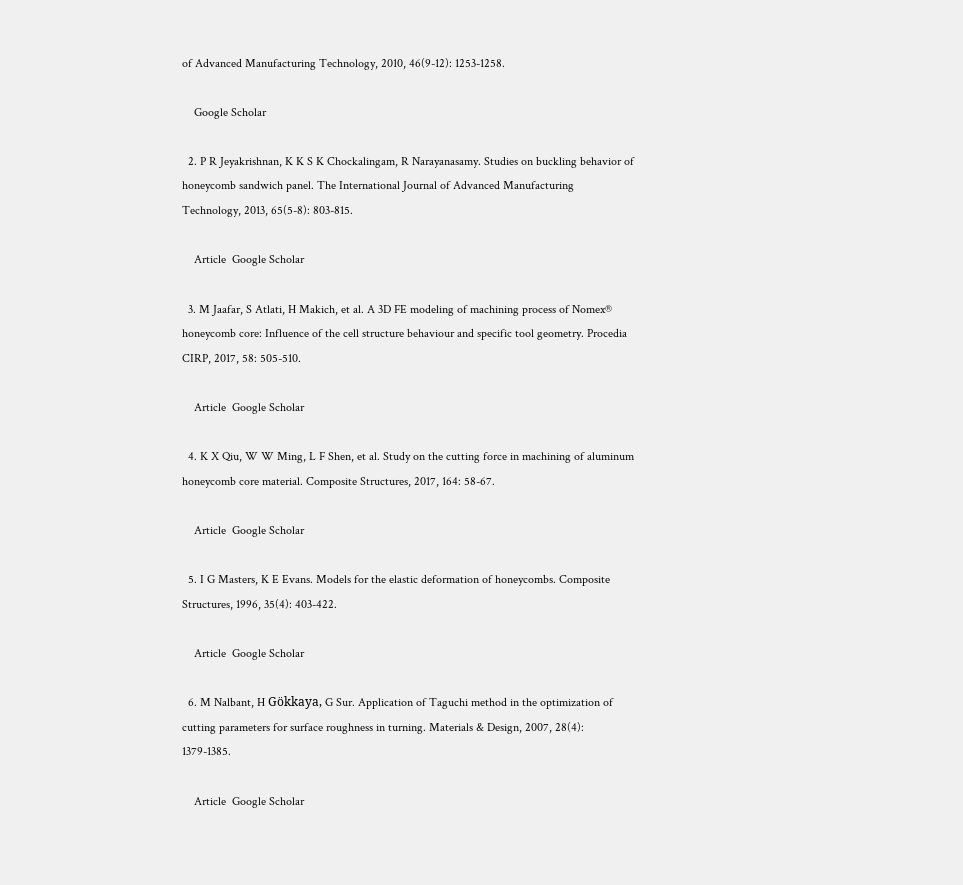of Advanced Manufacturing Technology, 2010, 46(9-12): 1253-1258.

    Google Scholar

  2. P R Jeyakrishnan, K K S K Chockalingam, R Narayanasamy. Studies on buckling behavior of honeycomb sandwich panel. The International Journal of Advanced Manufacturing Technology, 2013, 65(5-8): 803-815.

    Article  Google Scholar

  3. M Jaafar, S Atlati, H Makich, et al. A 3D FE modeling of machining process of Nomex® honeycomb core: Influence of the cell structure behaviour and specific tool geometry. Procedia CIRP, 2017, 58: 505-510.

    Article  Google Scholar

  4. K X Qiu, W W Ming, L F Shen, et al. Study on the cutting force in machining of aluminum honeycomb core material. Composite Structures, 2017, 164: 58-67.

    Article  Google Scholar

  5. I G Masters, K E Evans. Models for the elastic deformation of honeycombs. Composite Structures, 1996, 35(4): 403-422.

    Article  Google Scholar

  6. M Nalbant, H Gökkaya, G Sur. Application of Taguchi method in the optimization of cutting parameters for surface roughness in turning. Materials & Design, 2007, 28(4): 1379-1385.

    Article  Google Scholar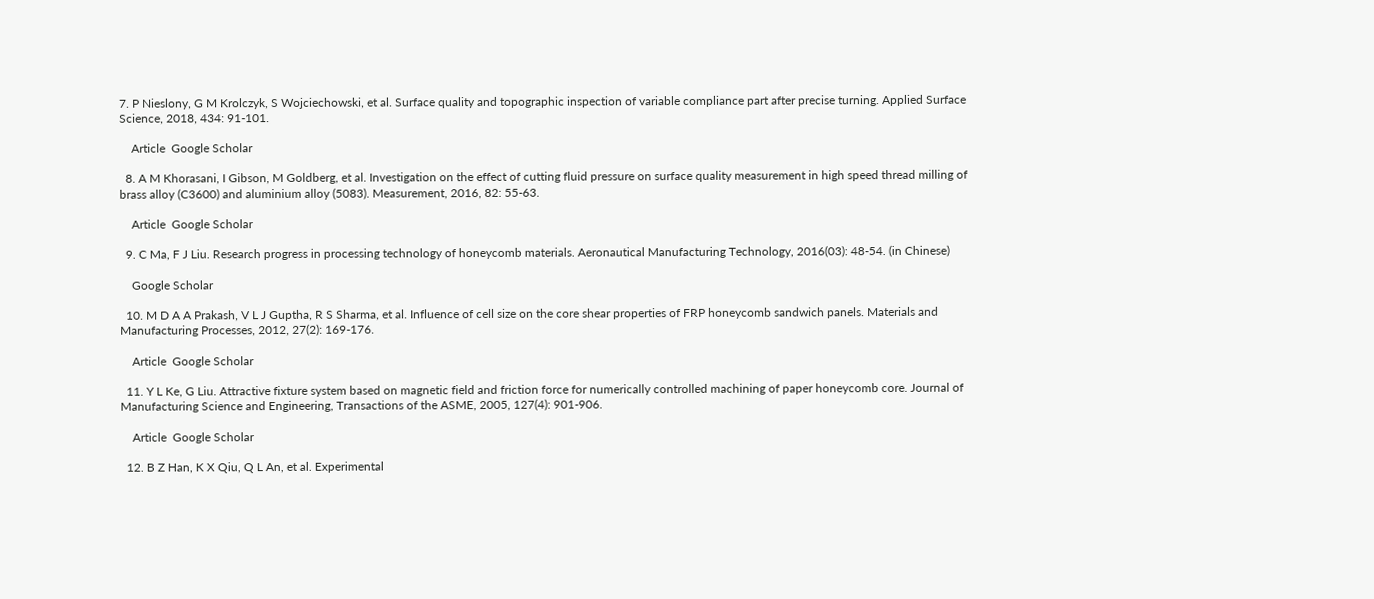7. P Nieslony, G M Krolczyk, S Wojciechowski, et al. Surface quality and topographic inspection of variable compliance part after precise turning. Applied Surface Science, 2018, 434: 91-101.

    Article  Google Scholar

  8. A M Khorasani, I Gibson, M Goldberg, et al. Investigation on the effect of cutting fluid pressure on surface quality measurement in high speed thread milling of brass alloy (C3600) and aluminium alloy (5083). Measurement, 2016, 82: 55-63.

    Article  Google Scholar

  9. C Ma, F J Liu. Research progress in processing technology of honeycomb materials. Aeronautical Manufacturing Technology, 2016(03): 48-54. (in Chinese)

    Google Scholar

  10. M D A A Prakash, V L J Guptha, R S Sharma, et al. Influence of cell size on the core shear properties of FRP honeycomb sandwich panels. Materials and Manufacturing Processes, 2012, 27(2): 169-176.

    Article  Google Scholar

  11. Y L Ke, G Liu. Attractive fixture system based on magnetic field and friction force for numerically controlled machining of paper honeycomb core. Journal of Manufacturing Science and Engineering, Transactions of the ASME, 2005, 127(4): 901-906.

    Article  Google Scholar

  12. B Z Han, K X Qiu, Q L An, et al. Experimental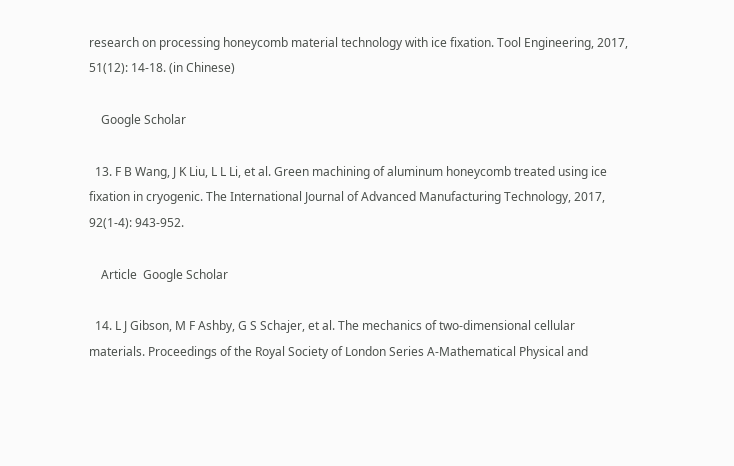research on processing honeycomb material technology with ice fixation. Tool Engineering, 2017, 51(12): 14-18. (in Chinese)

    Google Scholar

  13. F B Wang, J K Liu, L L Li, et al. Green machining of aluminum honeycomb treated using ice fixation in cryogenic. The International Journal of Advanced Manufacturing Technology, 2017, 92(1-4): 943-952.

    Article  Google Scholar

  14. L J Gibson, M F Ashby, G S Schajer, et al. The mechanics of two-dimensional cellular materials. Proceedings of the Royal Society of London Series A-Mathematical Physical and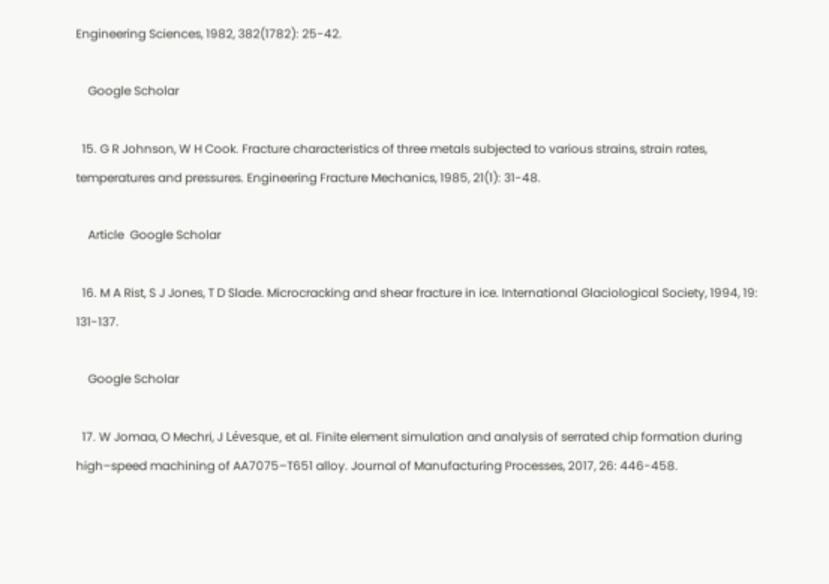Engineering Sciences, 1982, 382(1782): 25-42.

    Google Scholar

  15. G R Johnson, W H Cook. Fracture characteristics of three metals subjected to various strains, strain rates, temperatures and pressures. Engineering Fracture Mechanics, 1985, 21(1): 31-48.

    Article  Google Scholar

  16. M A Rist, S J Jones, T D Slade. Microcracking and shear fracture in ice. International Glaciological Society, 1994, 19: 131-137.

    Google Scholar

  17. W Jomaa, O Mechri, J Lévesque, et al. Finite element simulation and analysis of serrated chip formation during high–speed machining of AA7075–T651 alloy. Journal of Manufacturing Processes, 2017, 26: 446-458.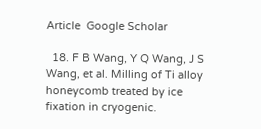Article  Google Scholar

  18. F B Wang, Y Q Wang, J S Wang, et al. Milling of Ti alloy honeycomb treated by ice fixation in cryogenic.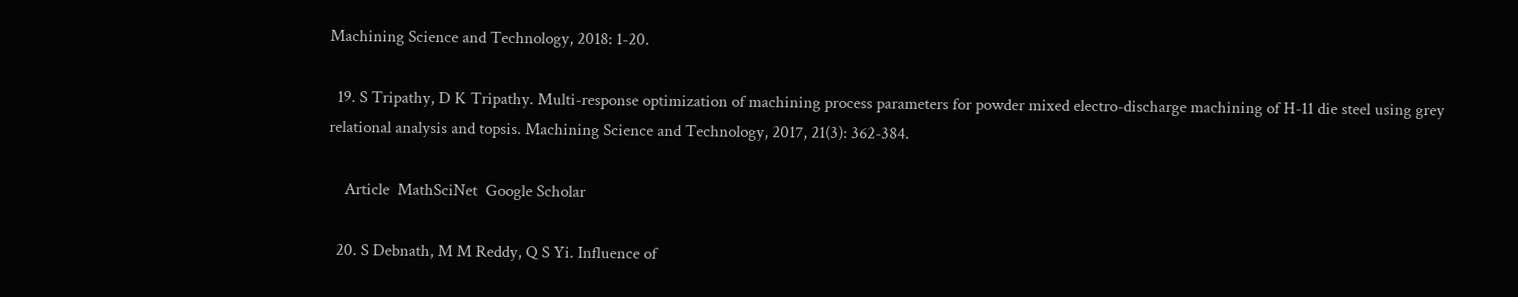Machining Science and Technology, 2018: 1-20.

  19. S Tripathy, D K Tripathy. Multi-response optimization of machining process parameters for powder mixed electro-discharge machining of H-11 die steel using grey relational analysis and topsis. Machining Science and Technology, 2017, 21(3): 362-384.

    Article  MathSciNet  Google Scholar

  20. S Debnath, M M Reddy, Q S Yi. Influence of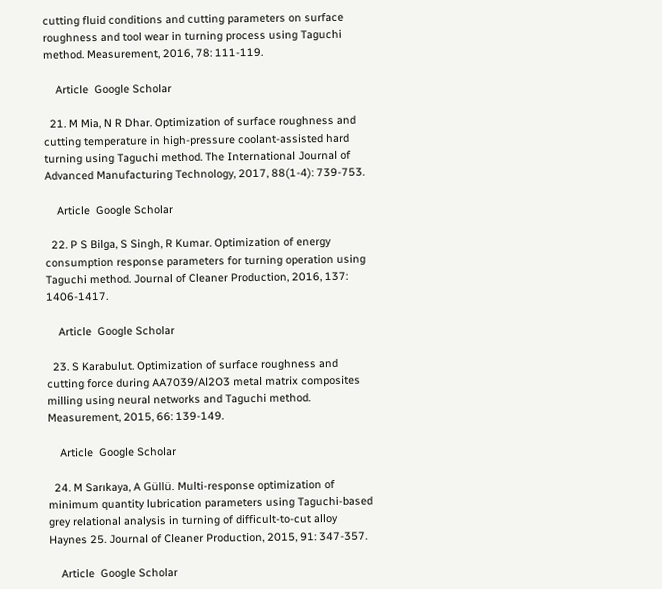cutting fluid conditions and cutting parameters on surface roughness and tool wear in turning process using Taguchi method. Measurement, 2016, 78: 111-119.

    Article  Google Scholar

  21. M Mia, N R Dhar. Optimization of surface roughness and cutting temperature in high-pressure coolant-assisted hard turning using Taguchi method. The International Journal of Advanced Manufacturing Technology, 2017, 88(1-4): 739-753.

    Article  Google Scholar

  22. P S Bilga, S Singh, R Kumar. Optimization of energy consumption response parameters for turning operation using Taguchi method. Journal of Cleaner Production, 2016, 137: 1406-1417.

    Article  Google Scholar

  23. S Karabulut. Optimization of surface roughness and cutting force during AA7039/Al2O3 metal matrix composites milling using neural networks and Taguchi method. Measurement, 2015, 66: 139-149.

    Article  Google Scholar

  24. M Sarıkaya, A Güllü. Multi-response optimization of minimum quantity lubrication parameters using Taguchi-based grey relational analysis in turning of difficult-to-cut alloy Haynes 25. Journal of Cleaner Production, 2015, 91: 347-357.

    Article  Google Scholar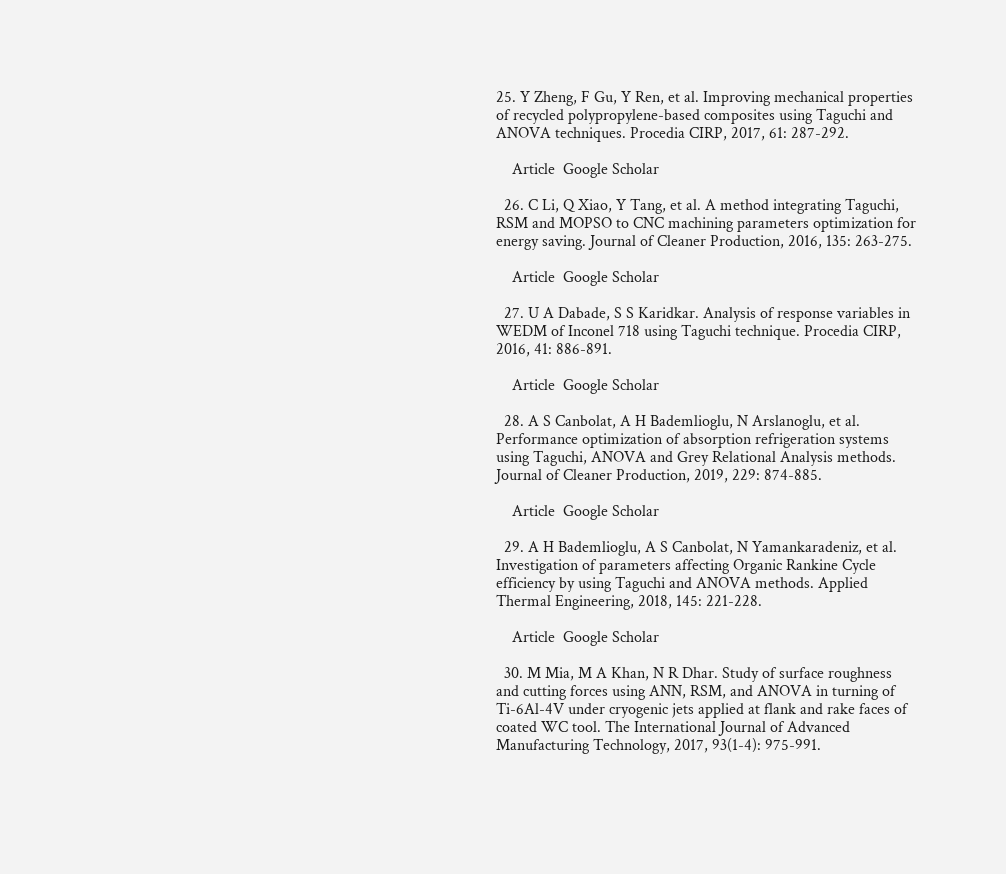25. Y Zheng, F Gu, Y Ren, et al. Improving mechanical properties of recycled polypropylene-based composites using Taguchi and ANOVA techniques. Procedia CIRP, 2017, 61: 287-292.

    Article  Google Scholar

  26. C Li, Q Xiao, Y Tang, et al. A method integrating Taguchi, RSM and MOPSO to CNC machining parameters optimization for energy saving. Journal of Cleaner Production, 2016, 135: 263-275.

    Article  Google Scholar

  27. U A Dabade, S S Karidkar. Analysis of response variables in WEDM of Inconel 718 using Taguchi technique. Procedia CIRP, 2016, 41: 886-891.

    Article  Google Scholar

  28. A S Canbolat, A H Bademlioglu, N Arslanoglu, et al. Performance optimization of absorption refrigeration systems using Taguchi, ANOVA and Grey Relational Analysis methods. Journal of Cleaner Production, 2019, 229: 874-885.

    Article  Google Scholar

  29. A H Bademlioglu, A S Canbolat, N Yamankaradeniz, et al. Investigation of parameters affecting Organic Rankine Cycle efficiency by using Taguchi and ANOVA methods. Applied Thermal Engineering, 2018, 145: 221-228.

    Article  Google Scholar

  30. M Mia, M A Khan, N R Dhar. Study of surface roughness and cutting forces using ANN, RSM, and ANOVA in turning of Ti-6Al-4V under cryogenic jets applied at flank and rake faces of coated WC tool. The International Journal of Advanced Manufacturing Technology, 2017, 93(1-4): 975-991.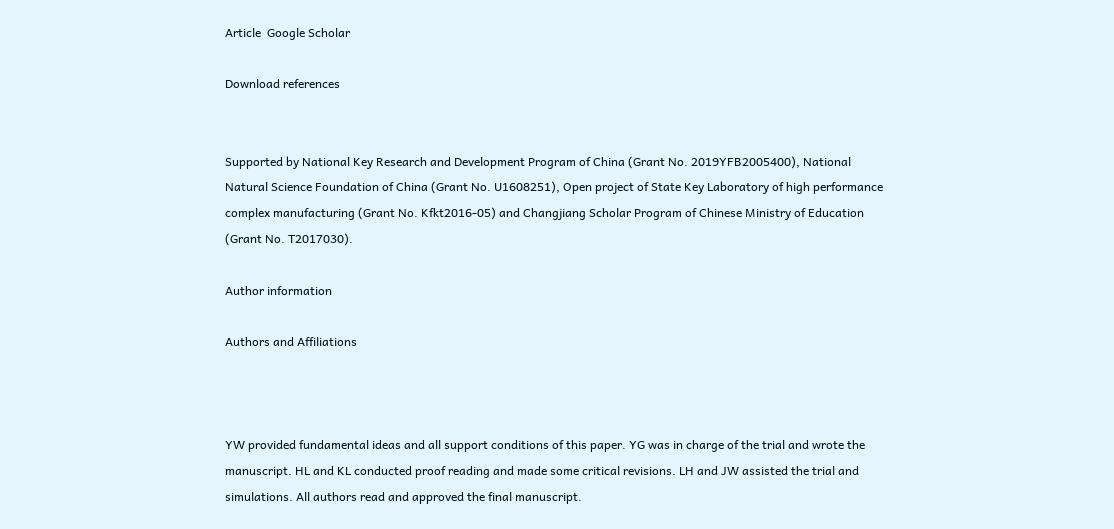Article  Google Scholar

Download references


Supported by National Key Research and Development Program of China (Grant No. 2019YFB2005400), National Natural Science Foundation of China (Grant No. U1608251), Open project of State Key Laboratory of high performance complex manufacturing (Grant No. Kfkt2016-05) and Changjiang Scholar Program of Chinese Ministry of Education (Grant No. T2017030).

Author information

Authors and Affiliations



YW provided fundamental ideas and all support conditions of this paper. YG was in charge of the trial and wrote the manuscript. HL and KL conducted proof reading and made some critical revisions. LH and JW assisted the trial and simulations. All authors read and approved the final manuscript.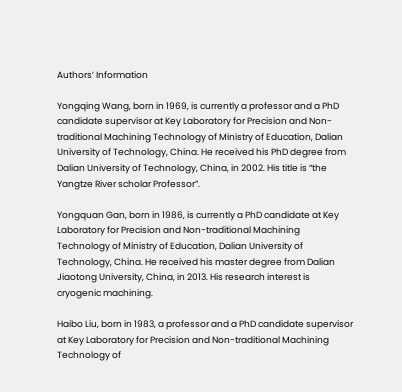Authors’ Information

Yongqing Wang, born in 1969, is currently a professor and a PhD candidate supervisor at Key Laboratory for Precision and Non-traditional Machining Technology of Ministry of Education, Dalian University of Technology, China. He received his PhD degree from Dalian University of Technology, China, in 2002. His title is “the Yangtze River scholar Professor”.

Yongquan Gan, born in 1986, is currently a PhD candidate at Key Laboratory for Precision and Non-traditional Machining Technology of Ministry of Education, Dalian University of Technology, China. He received his master degree from Dalian Jiaotong University, China, in 2013. His research interest is cryogenic machining.

Haibo Liu, born in 1983, a professor and a PhD candidate supervisor at Key Laboratory for Precision and Non-traditional Machining Technology of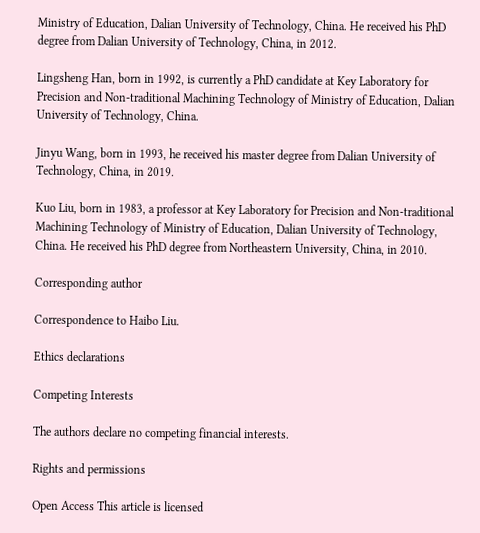Ministry of Education, Dalian University of Technology, China. He received his PhD degree from Dalian University of Technology, China, in 2012.

Lingsheng Han, born in 1992, is currently a PhD candidate at Key Laboratory for Precision and Non-traditional Machining Technology of Ministry of Education, Dalian University of Technology, China.

Jinyu Wang, born in 1993, he received his master degree from Dalian University of Technology, China, in 2019.

Kuo Liu, born in 1983, a professor at Key Laboratory for Precision and Non-traditional Machining Technology of Ministry of Education, Dalian University of Technology, China. He received his PhD degree from Northeastern University, China, in 2010.

Corresponding author

Correspondence to Haibo Liu.

Ethics declarations

Competing Interests

The authors declare no competing financial interests.

Rights and permissions

Open Access This article is licensed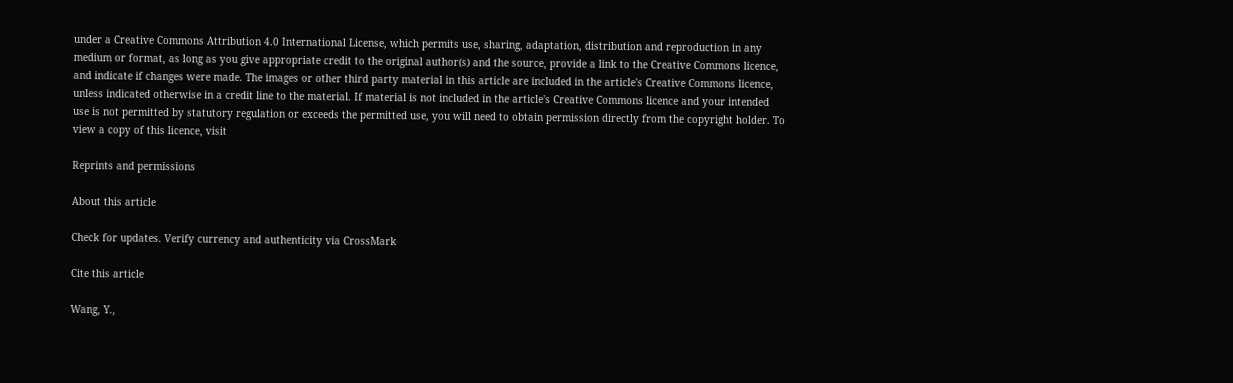under a Creative Commons Attribution 4.0 International License, which permits use, sharing, adaptation, distribution and reproduction in any medium or format, as long as you give appropriate credit to the original author(s) and the source, provide a link to the Creative Commons licence, and indicate if changes were made. The images or other third party material in this article are included in the article's Creative Commons licence, unless indicated otherwise in a credit line to the material. If material is not included in the article's Creative Commons licence and your intended use is not permitted by statutory regulation or exceeds the permitted use, you will need to obtain permission directly from the copyright holder. To view a copy of this licence, visit

Reprints and permissions

About this article

Check for updates. Verify currency and authenticity via CrossMark

Cite this article

Wang, Y.,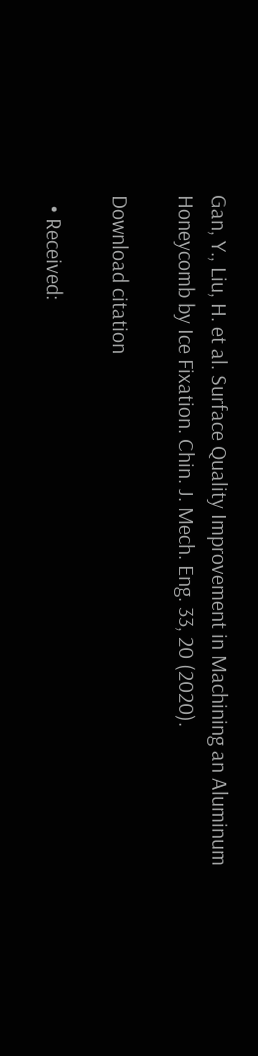Gan, Y., Liu, H. et al. Surface Quality Improvement in Machining an Aluminum Honeycomb by Ice Fixation. Chin. J. Mech. Eng. 33, 20 (2020).

Download citation

  • Received: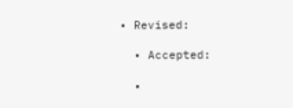• Revised:

  • Accepted:

  •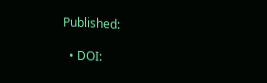Published:

  • DOI: